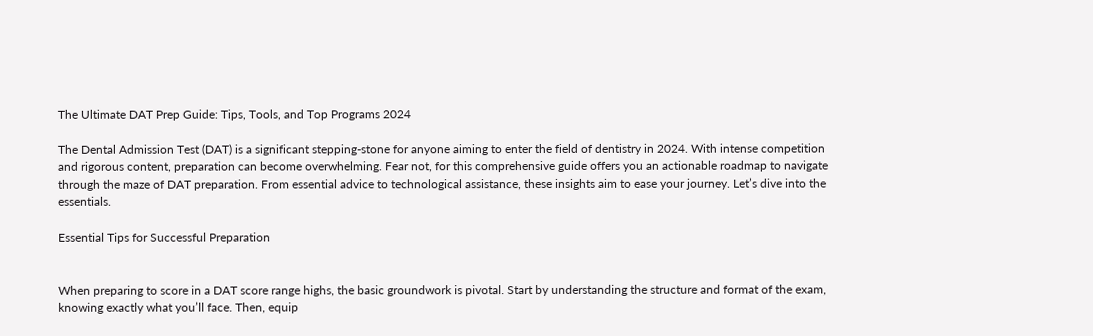The Ultimate DAT Prep Guide: Tips, Tools, and Top Programs 2024

The Dental Admission Test (DAT) is a significant stepping-stone for anyone aiming to enter the field of dentistry in 2024. With intense competition and rigorous content, preparation can become overwhelming. Fear not, for this comprehensive guide offers you an actionable roadmap to navigate through the maze of DAT preparation. From essential advice to technological assistance, these insights aim to ease your journey. Let’s dive into the essentials.

Essential Tips for Successful Preparation


When preparing to score in a DAT score range highs, the basic groundwork is pivotal. Start by understanding the structure and format of the exam, knowing exactly what you’ll face. Then, equip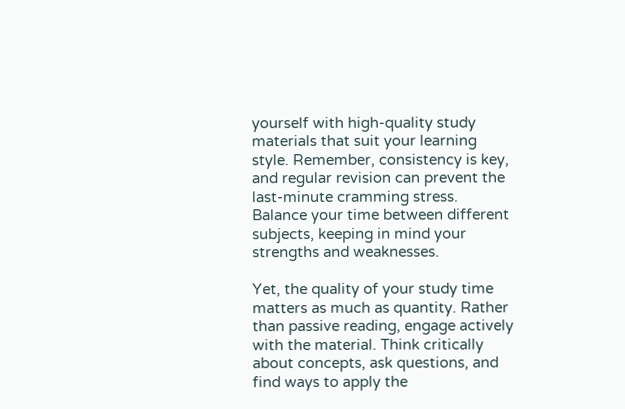yourself with high-quality study materials that suit your learning style. Remember, consistency is key, and regular revision can prevent the last-minute cramming stress. Balance your time between different subjects, keeping in mind your strengths and weaknesses.

Yet, the quality of your study time matters as much as quantity. Rather than passive reading, engage actively with the material. Think critically about concepts, ask questions, and find ways to apply the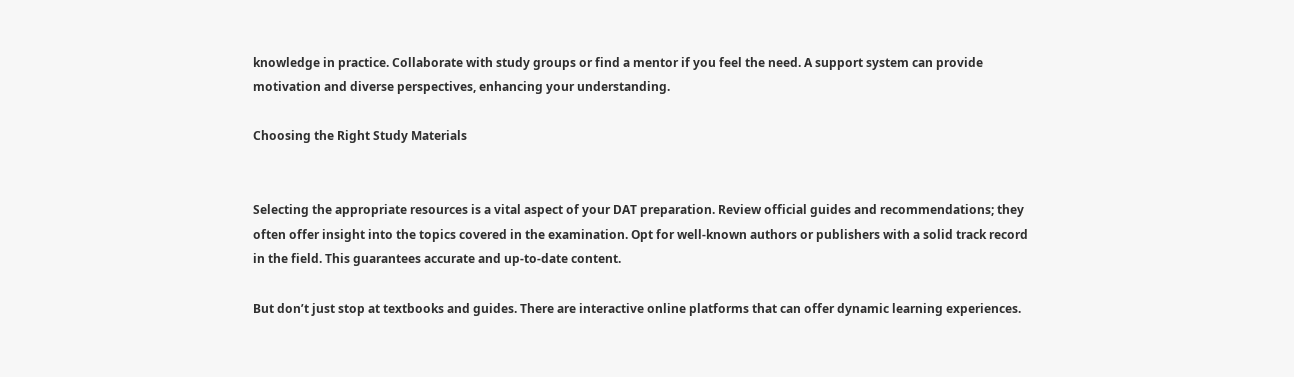knowledge in practice. Collaborate with study groups or find a mentor if you feel the need. A support system can provide motivation and diverse perspectives, enhancing your understanding.

Choosing the Right Study Materials


Selecting the appropriate resources is a vital aspect of your DAT preparation. Review official guides and recommendations; they often offer insight into the topics covered in the examination. Opt for well-known authors or publishers with a solid track record in the field. This guarantees accurate and up-to-date content.

But don’t just stop at textbooks and guides. There are interactive online platforms that can offer dynamic learning experiences.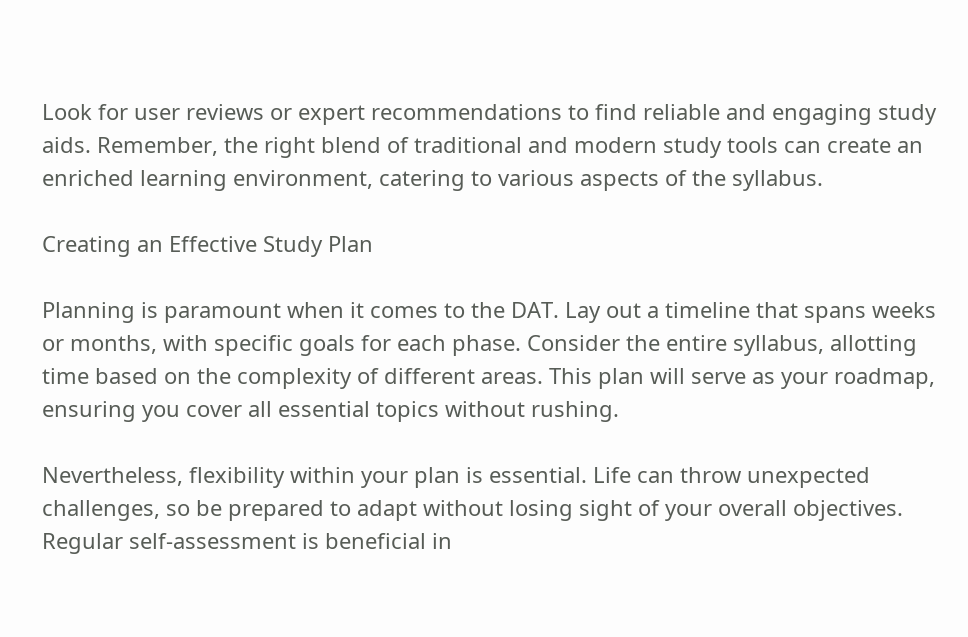Look for user reviews or expert recommendations to find reliable and engaging study aids. Remember, the right blend of traditional and modern study tools can create an enriched learning environment, catering to various aspects of the syllabus.

Creating an Effective Study Plan

Planning is paramount when it comes to the DAT. Lay out a timeline that spans weeks or months, with specific goals for each phase. Consider the entire syllabus, allotting time based on the complexity of different areas. This plan will serve as your roadmap, ensuring you cover all essential topics without rushing.

Nevertheless, flexibility within your plan is essential. Life can throw unexpected challenges, so be prepared to adapt without losing sight of your overall objectives. Regular self-assessment is beneficial in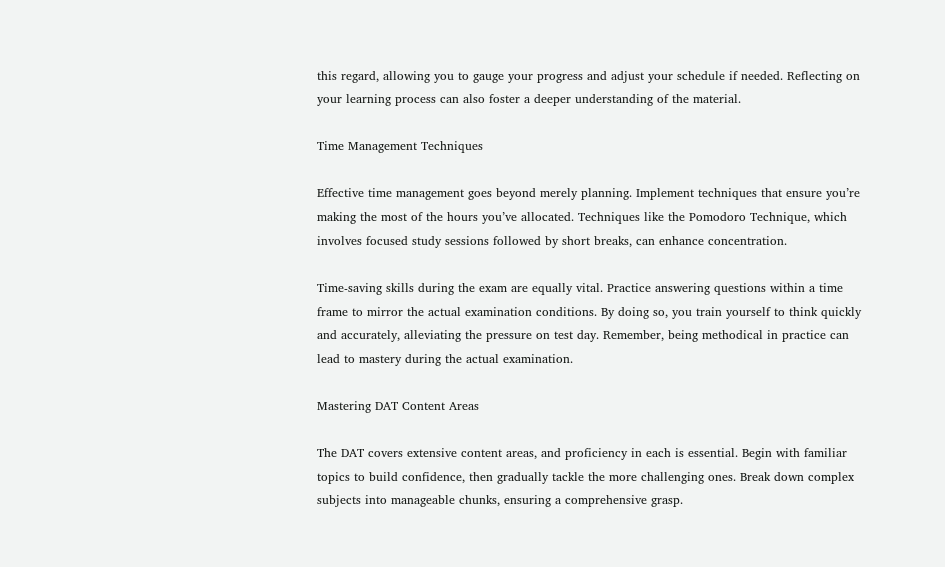this regard, allowing you to gauge your progress and adjust your schedule if needed. Reflecting on your learning process can also foster a deeper understanding of the material.

Time Management Techniques

Effective time management goes beyond merely planning. Implement techniques that ensure you’re making the most of the hours you’ve allocated. Techniques like the Pomodoro Technique, which involves focused study sessions followed by short breaks, can enhance concentration.

Time-saving skills during the exam are equally vital. Practice answering questions within a time frame to mirror the actual examination conditions. By doing so, you train yourself to think quickly and accurately, alleviating the pressure on test day. Remember, being methodical in practice can lead to mastery during the actual examination.

Mastering DAT Content Areas

The DAT covers extensive content areas, and proficiency in each is essential. Begin with familiar topics to build confidence, then gradually tackle the more challenging ones. Break down complex subjects into manageable chunks, ensuring a comprehensive grasp.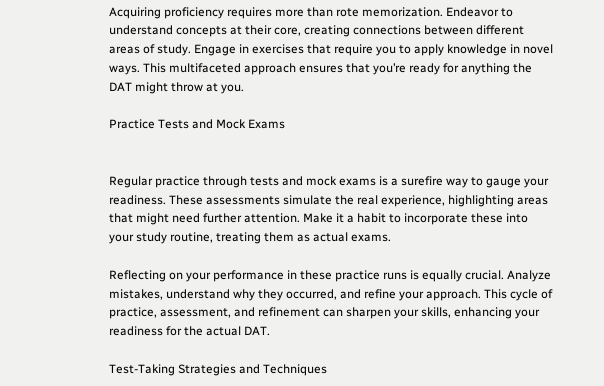Acquiring proficiency requires more than rote memorization. Endeavor to understand concepts at their core, creating connections between different areas of study. Engage in exercises that require you to apply knowledge in novel ways. This multifaceted approach ensures that you’re ready for anything the DAT might throw at you.

Practice Tests and Mock Exams


Regular practice through tests and mock exams is a surefire way to gauge your readiness. These assessments simulate the real experience, highlighting areas that might need further attention. Make it a habit to incorporate these into your study routine, treating them as actual exams.

Reflecting on your performance in these practice runs is equally crucial. Analyze mistakes, understand why they occurred, and refine your approach. This cycle of practice, assessment, and refinement can sharpen your skills, enhancing your readiness for the actual DAT.

Test-Taking Strategies and Techniques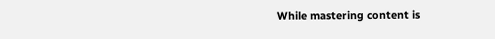While mastering content is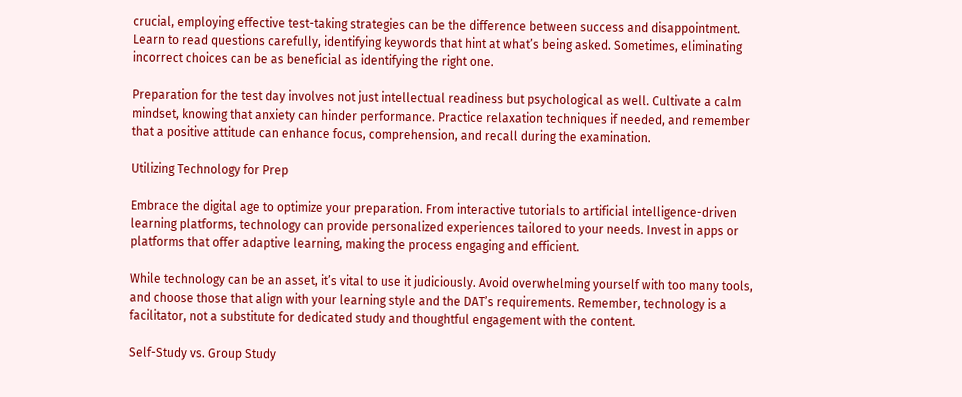crucial, employing effective test-taking strategies can be the difference between success and disappointment. Learn to read questions carefully, identifying keywords that hint at what’s being asked. Sometimes, eliminating incorrect choices can be as beneficial as identifying the right one.

Preparation for the test day involves not just intellectual readiness but psychological as well. Cultivate a calm mindset, knowing that anxiety can hinder performance. Practice relaxation techniques if needed, and remember that a positive attitude can enhance focus, comprehension, and recall during the examination.

Utilizing Technology for Prep

Embrace the digital age to optimize your preparation. From interactive tutorials to artificial intelligence-driven learning platforms, technology can provide personalized experiences tailored to your needs. Invest in apps or platforms that offer adaptive learning, making the process engaging and efficient.

While technology can be an asset, it’s vital to use it judiciously. Avoid overwhelming yourself with too many tools, and choose those that align with your learning style and the DAT’s requirements. Remember, technology is a facilitator, not a substitute for dedicated study and thoughtful engagement with the content.

Self-Study vs. Group Study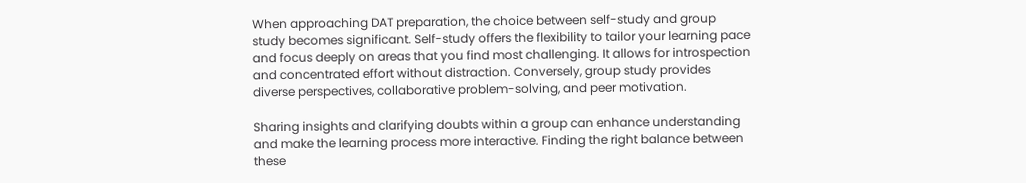When approaching DAT preparation, the choice between self-study and group study becomes significant. Self-study offers the flexibility to tailor your learning pace and focus deeply on areas that you find most challenging. It allows for introspection and concentrated effort without distraction. Conversely, group study provides diverse perspectives, collaborative problem-solving, and peer motivation.

Sharing insights and clarifying doubts within a group can enhance understanding and make the learning process more interactive. Finding the right balance between these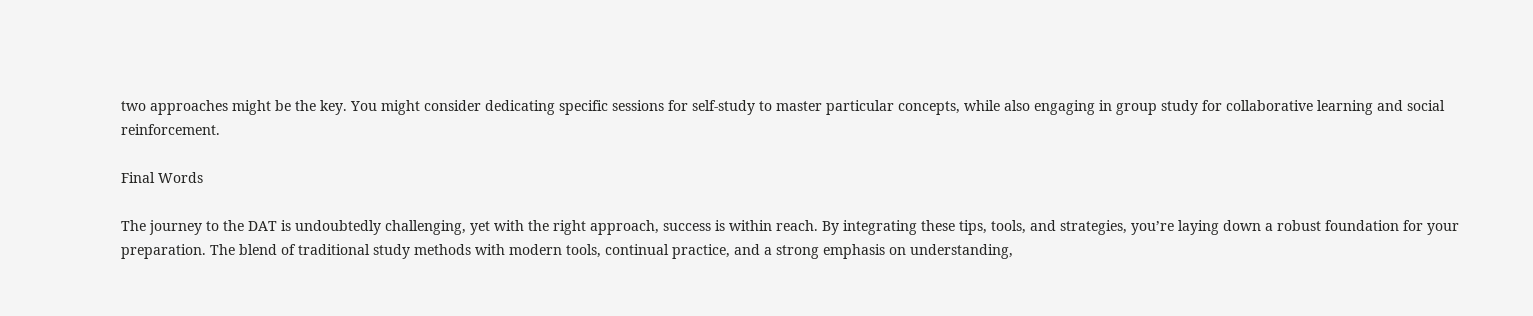two approaches might be the key. You might consider dedicating specific sessions for self-study to master particular concepts, while also engaging in group study for collaborative learning and social reinforcement.

Final Words

The journey to the DAT is undoubtedly challenging, yet with the right approach, success is within reach. By integrating these tips, tools, and strategies, you’re laying down a robust foundation for your preparation. The blend of traditional study methods with modern tools, continual practice, and a strong emphasis on understanding,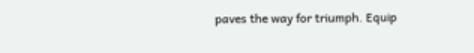paves the way for triumph. Equip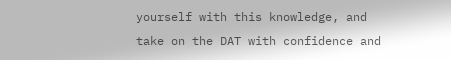yourself with this knowledge, and take on the DAT with confidence and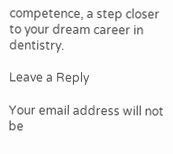competence, a step closer to your dream career in dentistry.

Leave a Reply

Your email address will not be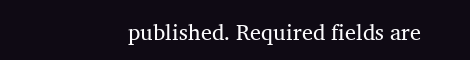published. Required fields are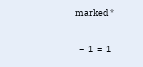marked *

  −  1  =  1